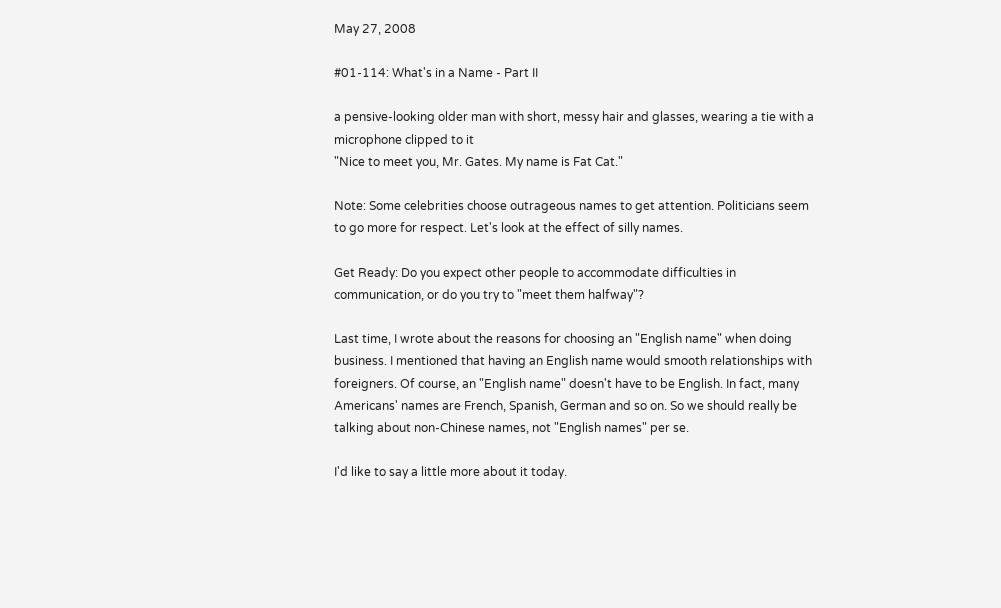May 27, 2008

#01-114: What's in a Name - Part II

a pensive-looking older man with short, messy hair and glasses, wearing a tie with a microphone clipped to it
"Nice to meet you, Mr. Gates. My name is Fat Cat."

Note: Some celebrities choose outrageous names to get attention. Politicians seem to go more for respect. Let's look at the effect of silly names.

Get Ready: Do you expect other people to accommodate difficulties in communication, or do you try to "meet them halfway"?

Last time, I wrote about the reasons for choosing an "English name" when doing business. I mentioned that having an English name would smooth relationships with foreigners. Of course, an "English name" doesn't have to be English. In fact, many Americans' names are French, Spanish, German and so on. So we should really be talking about non-Chinese names, not "English names" per se.

I'd like to say a little more about it today.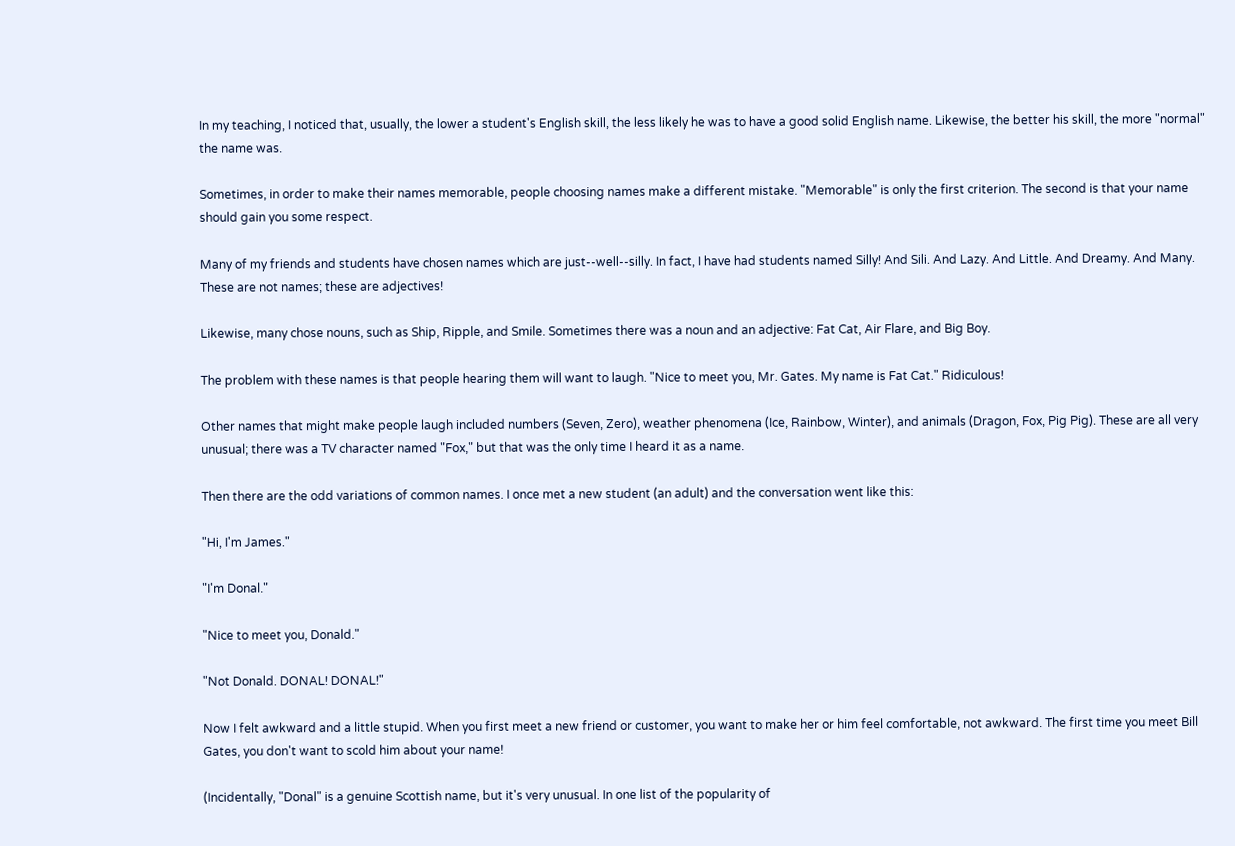In my teaching, I noticed that, usually, the lower a student's English skill, the less likely he was to have a good solid English name. Likewise, the better his skill, the more "normal" the name was.

Sometimes, in order to make their names memorable, people choosing names make a different mistake. "Memorable" is only the first criterion. The second is that your name should gain you some respect.

Many of my friends and students have chosen names which are just--well--silly. In fact, I have had students named Silly! And Sili. And Lazy. And Little. And Dreamy. And Many. These are not names; these are adjectives!

Likewise, many chose nouns, such as Ship, Ripple, and Smile. Sometimes there was a noun and an adjective: Fat Cat, Air Flare, and Big Boy.

The problem with these names is that people hearing them will want to laugh. "Nice to meet you, Mr. Gates. My name is Fat Cat." Ridiculous!

Other names that might make people laugh included numbers (Seven, Zero), weather phenomena (Ice, Rainbow, Winter), and animals (Dragon, Fox, Pig Pig). These are all very unusual; there was a TV character named "Fox," but that was the only time I heard it as a name.

Then there are the odd variations of common names. I once met a new student (an adult) and the conversation went like this:

"Hi, I'm James."

"I'm Donal."

"Nice to meet you, Donald."

"Not Donald. DONAL! DONAL!"

Now I felt awkward and a little stupid. When you first meet a new friend or customer, you want to make her or him feel comfortable, not awkward. The first time you meet Bill Gates, you don't want to scold him about your name!

(Incidentally, "Donal" is a genuine Scottish name, but it's very unusual. In one list of the popularity of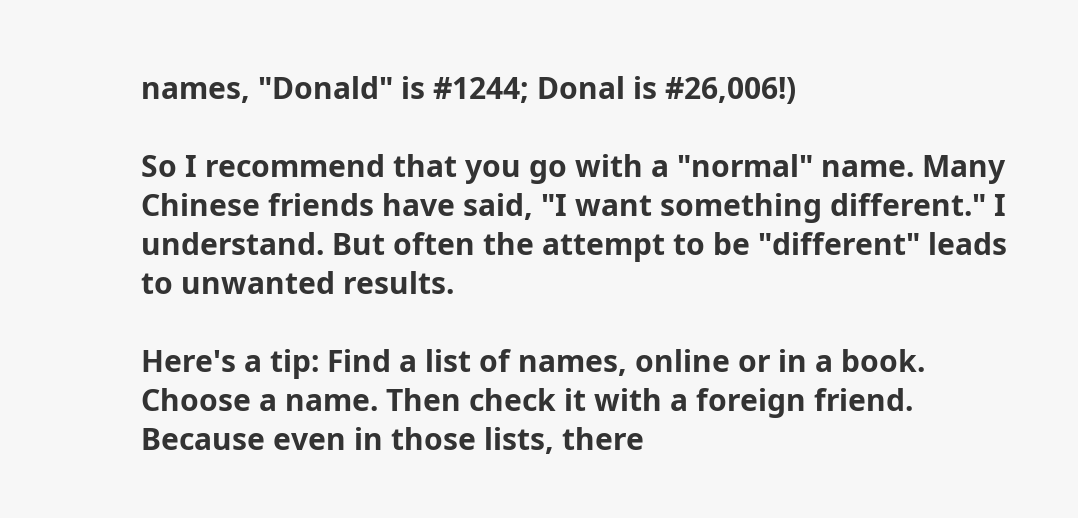names, "Donald" is #1244; Donal is #26,006!)

So I recommend that you go with a "normal" name. Many Chinese friends have said, "I want something different." I understand. But often the attempt to be "different" leads to unwanted results.

Here's a tip: Find a list of names, online or in a book. Choose a name. Then check it with a foreign friend. Because even in those lists, there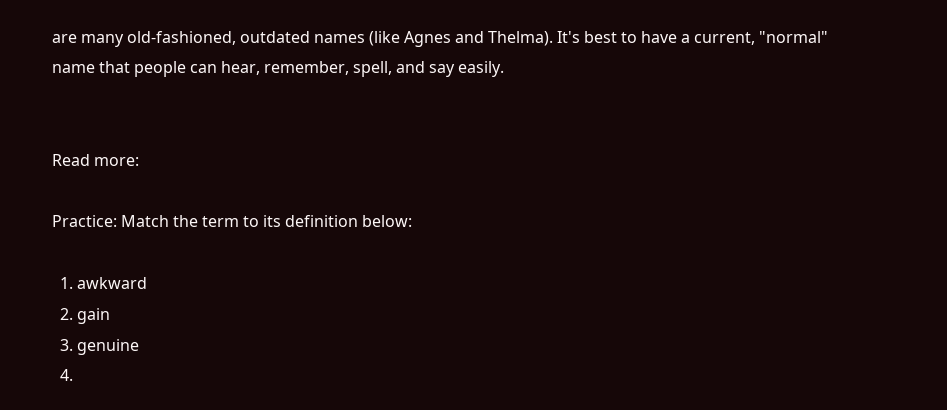are many old-fashioned, outdated names (like Agnes and Thelma). It's best to have a current, "normal" name that people can hear, remember, spell, and say easily.


Read more:

Practice: Match the term to its definition below:

  1. awkward
  2. gain
  3. genuine
  4.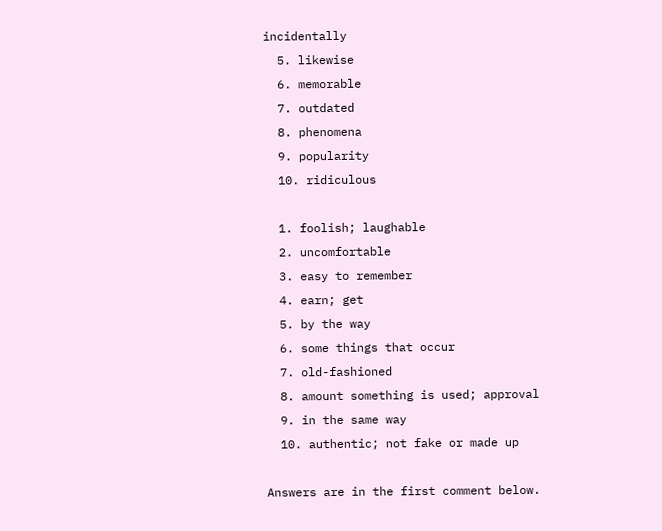incidentally
  5. likewise
  6. memorable
  7. outdated
  8. phenomena
  9. popularity
  10. ridiculous

  1. foolish; laughable
  2. uncomfortable
  3. easy to remember
  4. earn; get
  5. by the way
  6. some things that occur
  7. old-fashioned
  8. amount something is used; approval
  9. in the same way
  10. authentic; not fake or made up

Answers are in the first comment below.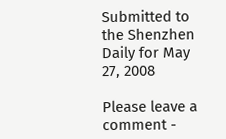Submitted to the Shenzhen Daily for May 27, 2008

Please leave a comment -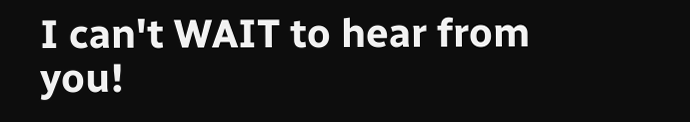I can't WAIT to hear from you!